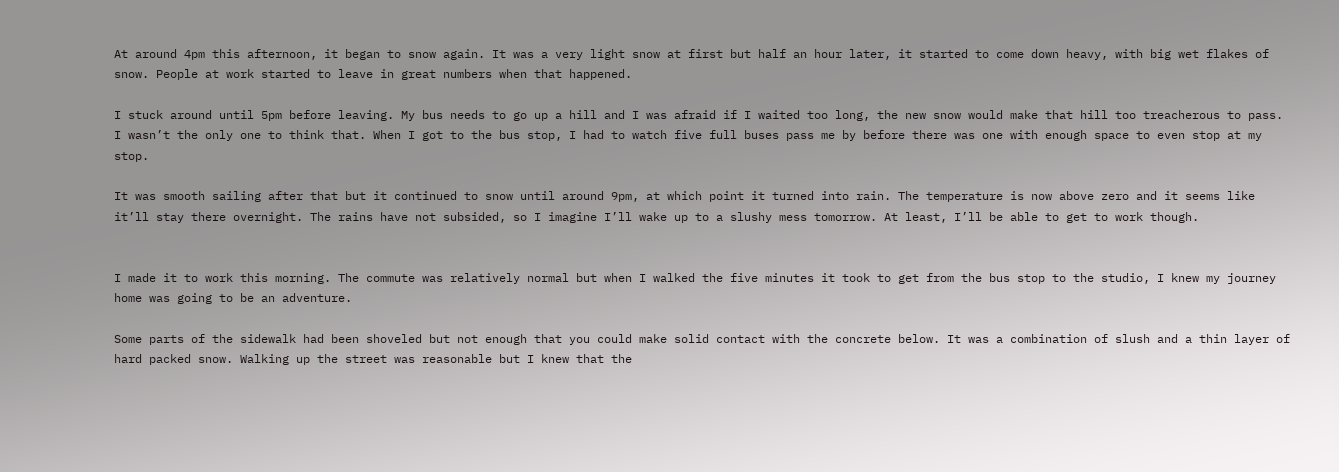At around 4pm this afternoon, it began to snow again. It was a very light snow at first but half an hour later, it started to come down heavy, with big wet flakes of snow. People at work started to leave in great numbers when that happened.

I stuck around until 5pm before leaving. My bus needs to go up a hill and I was afraid if I waited too long, the new snow would make that hill too treacherous to pass. I wasn’t the only one to think that. When I got to the bus stop, I had to watch five full buses pass me by before there was one with enough space to even stop at my stop.

It was smooth sailing after that but it continued to snow until around 9pm, at which point it turned into rain. The temperature is now above zero and it seems like it’ll stay there overnight. The rains have not subsided, so I imagine I’ll wake up to a slushy mess tomorrow. At least, I’ll be able to get to work though.


I made it to work this morning. The commute was relatively normal but when I walked the five minutes it took to get from the bus stop to the studio, I knew my journey home was going to be an adventure.

Some parts of the sidewalk had been shoveled but not enough that you could make solid contact with the concrete below. It was a combination of slush and a thin layer of hard packed snow. Walking up the street was reasonable but I knew that the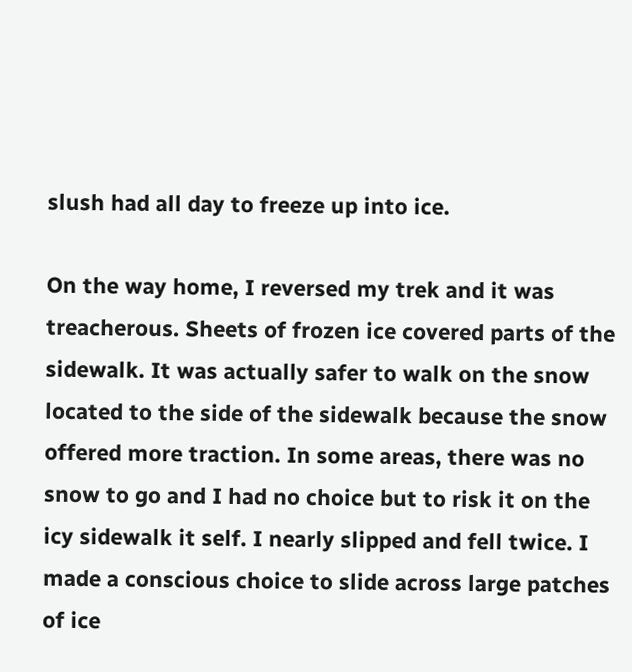slush had all day to freeze up into ice.

On the way home, I reversed my trek and it was treacherous. Sheets of frozen ice covered parts of the sidewalk. It was actually safer to walk on the snow located to the side of the sidewalk because the snow offered more traction. In some areas, there was no snow to go and I had no choice but to risk it on the icy sidewalk it self. I nearly slipped and fell twice. I made a conscious choice to slide across large patches of ice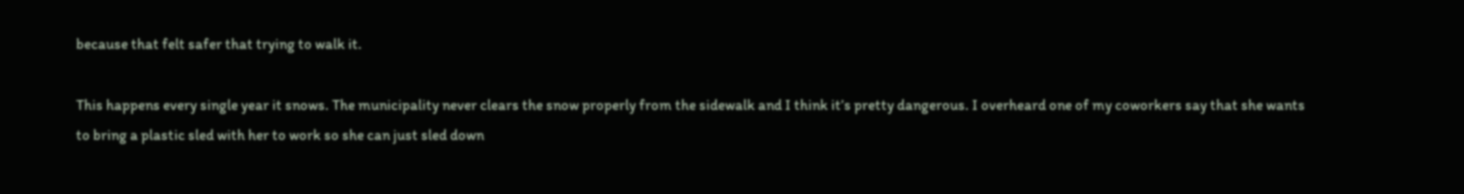because that felt safer that trying to walk it.

This happens every single year it snows. The municipality never clears the snow properly from the sidewalk and I think it’s pretty dangerous. I overheard one of my coworkers say that she wants to bring a plastic sled with her to work so she can just sled down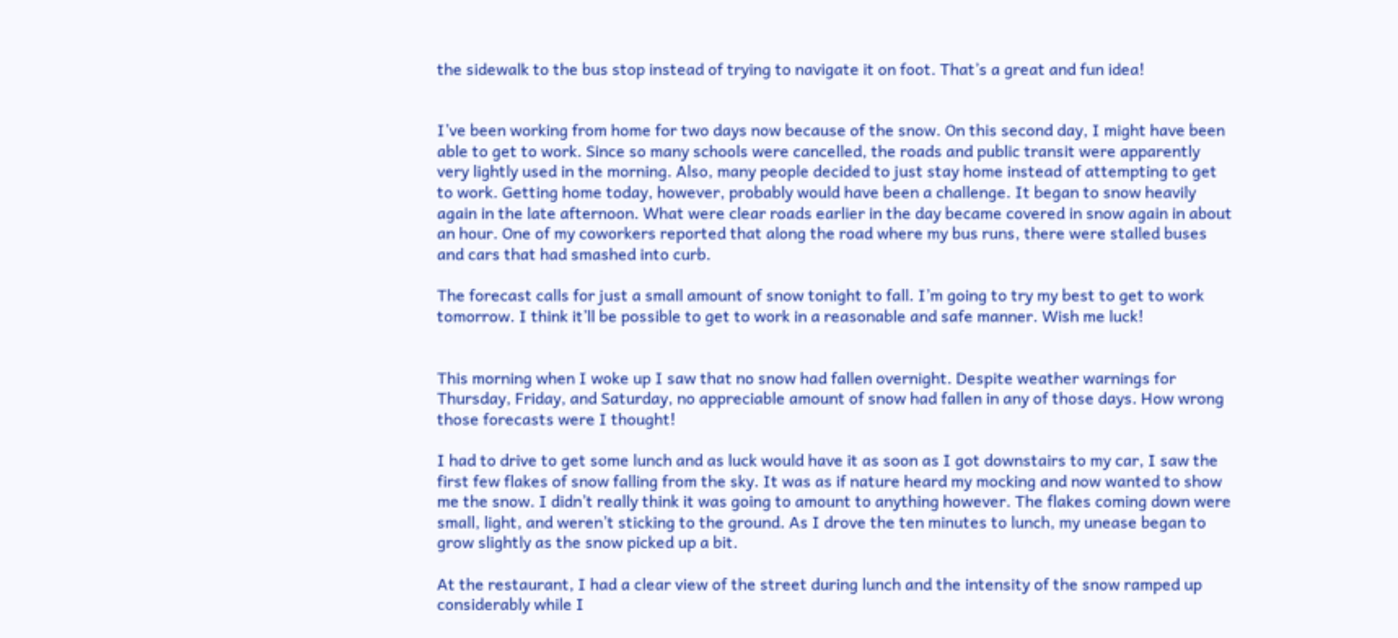the sidewalk to the bus stop instead of trying to navigate it on foot. That’s a great and fun idea!


I’ve been working from home for two days now because of the snow. On this second day, I might have been able to get to work. Since so many schools were cancelled, the roads and public transit were apparently very lightly used in the morning. Also, many people decided to just stay home instead of attempting to get to work. Getting home today, however, probably would have been a challenge. It began to snow heavily again in the late afternoon. What were clear roads earlier in the day became covered in snow again in about an hour. One of my coworkers reported that along the road where my bus runs, there were stalled buses and cars that had smashed into curb.

The forecast calls for just a small amount of snow tonight to fall. I’m going to try my best to get to work tomorrow. I think it’ll be possible to get to work in a reasonable and safe manner. Wish me luck!


This morning when I woke up I saw that no snow had fallen overnight. Despite weather warnings for Thursday, Friday, and Saturday, no appreciable amount of snow had fallen in any of those days. How wrong those forecasts were I thought!

I had to drive to get some lunch and as luck would have it as soon as I got downstairs to my car, I saw the first few flakes of snow falling from the sky. It was as if nature heard my mocking and now wanted to show me the snow. I didn’t really think it was going to amount to anything however. The flakes coming down were small, light, and weren’t sticking to the ground. As I drove the ten minutes to lunch, my unease began to grow slightly as the snow picked up a bit.

At the restaurant, I had a clear view of the street during lunch and the intensity of the snow ramped up considerably while I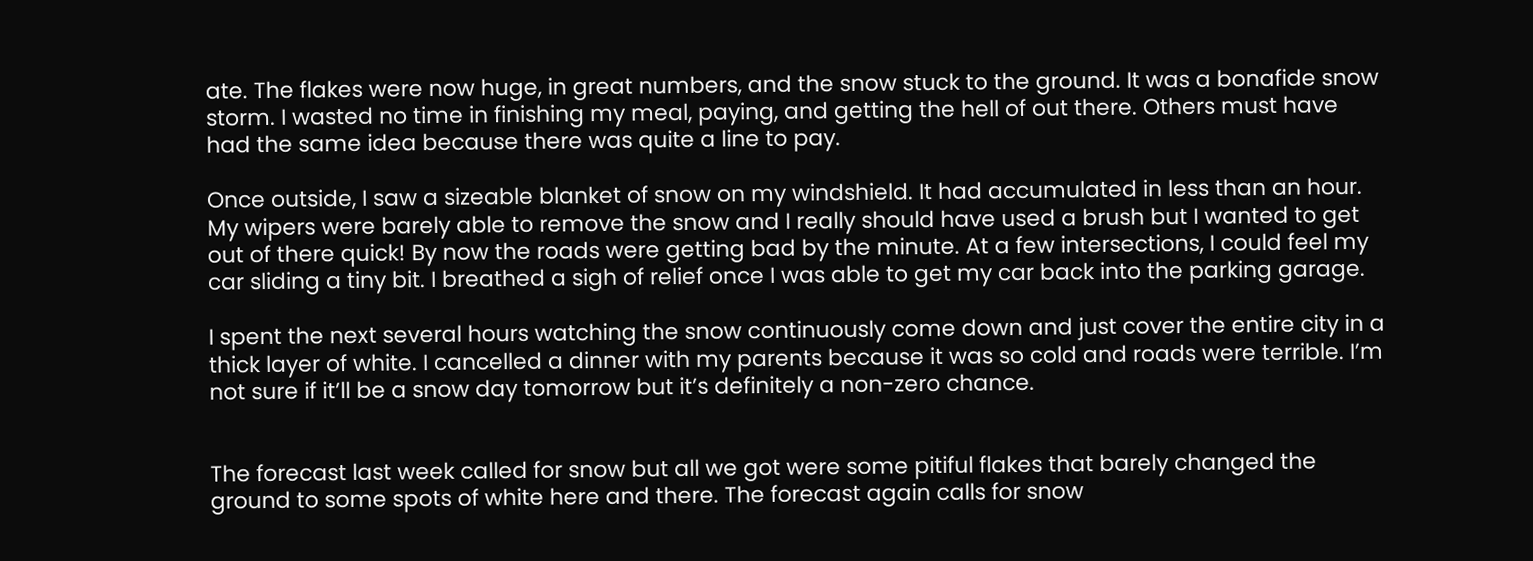ate. The flakes were now huge, in great numbers, and the snow stuck to the ground. It was a bonafide snow storm. I wasted no time in finishing my meal, paying, and getting the hell of out there. Others must have had the same idea because there was quite a line to pay.

Once outside, I saw a sizeable blanket of snow on my windshield. It had accumulated in less than an hour. My wipers were barely able to remove the snow and I really should have used a brush but I wanted to get out of there quick! By now the roads were getting bad by the minute. At a few intersections, I could feel my car sliding a tiny bit. I breathed a sigh of relief once I was able to get my car back into the parking garage.

I spent the next several hours watching the snow continuously come down and just cover the entire city in a thick layer of white. I cancelled a dinner with my parents because it was so cold and roads were terrible. I’m not sure if it’ll be a snow day tomorrow but it’s definitely a non-zero chance.


The forecast last week called for snow but all we got were some pitiful flakes that barely changed the ground to some spots of white here and there. The forecast again calls for snow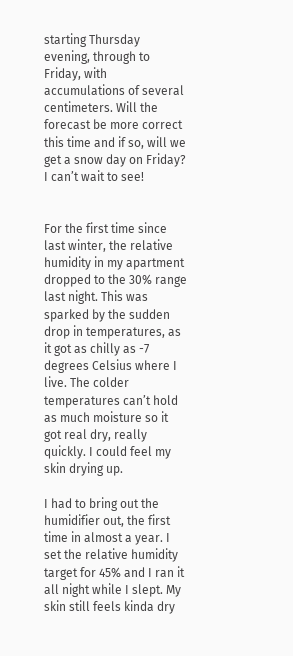starting Thursday evening, through to Friday, with accumulations of several centimeters. Will the forecast be more correct this time and if so, will we get a snow day on Friday? I can’t wait to see!


For the first time since last winter, the relative humidity in my apartment dropped to the 30% range last night. This was sparked by the sudden drop in temperatures, as it got as chilly as -7 degrees Celsius where I live. The colder temperatures can’t hold as much moisture so it got real dry, really quickly. I could feel my skin drying up.

I had to bring out the humidifier out, the first time in almost a year. I set the relative humidity target for 45% and I ran it all night while I slept. My skin still feels kinda dry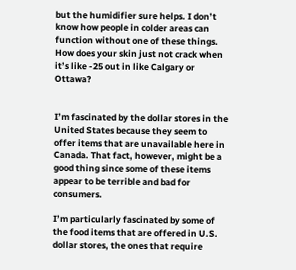but the humidifier sure helps. I don’t know how people in colder areas can function without one of these things. How does your skin just not crack when it’s like -25 out in like Calgary or Ottawa?


I’m fascinated by the dollar stores in the United States because they seem to offer items that are unavailable here in Canada. That fact, however, might be a good thing since some of these items appear to be terrible and bad for consumers.

I’m particularly fascinated by some of the food items that are offered in U.S. dollar stores, the ones that require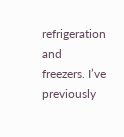refrigeration and freezers. I’ve previously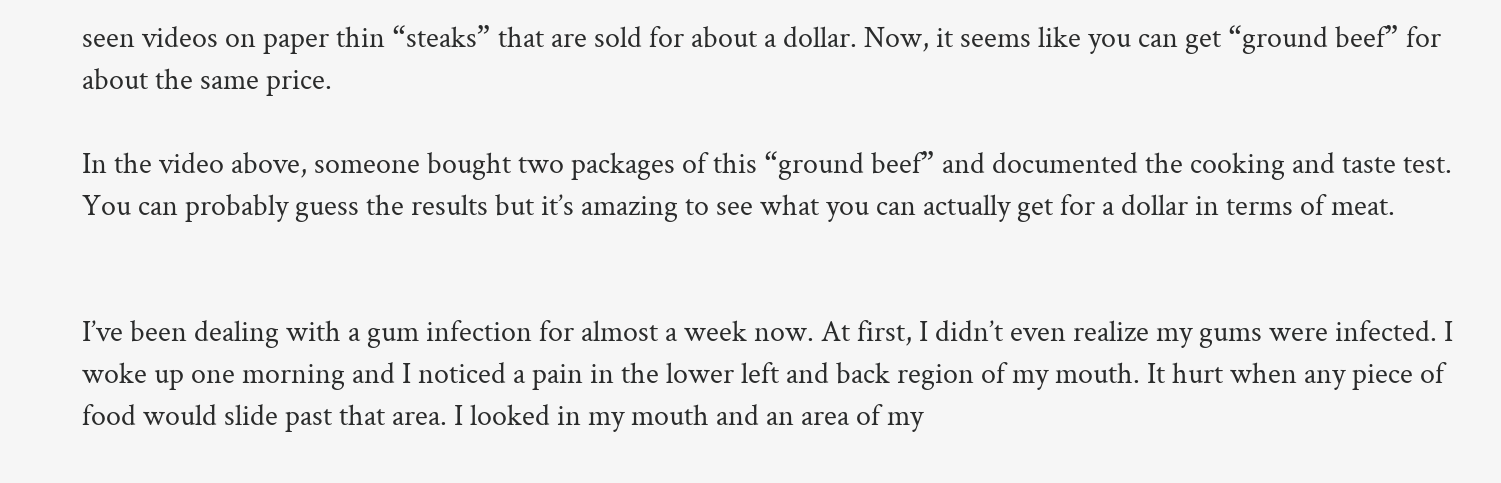seen videos on paper thin “steaks” that are sold for about a dollar. Now, it seems like you can get “ground beef” for about the same price.

In the video above, someone bought two packages of this “ground beef” and documented the cooking and taste test. You can probably guess the results but it’s amazing to see what you can actually get for a dollar in terms of meat.


I’ve been dealing with a gum infection for almost a week now. At first, I didn’t even realize my gums were infected. I woke up one morning and I noticed a pain in the lower left and back region of my mouth. It hurt when any piece of food would slide past that area. I looked in my mouth and an area of my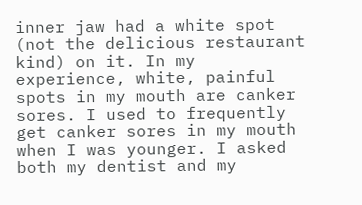inner jaw had a white spot (not the delicious restaurant kind) on it. In my experience, white, painful spots in my mouth are canker sores. I used to frequently get canker sores in my mouth when I was younger. I asked both my dentist and my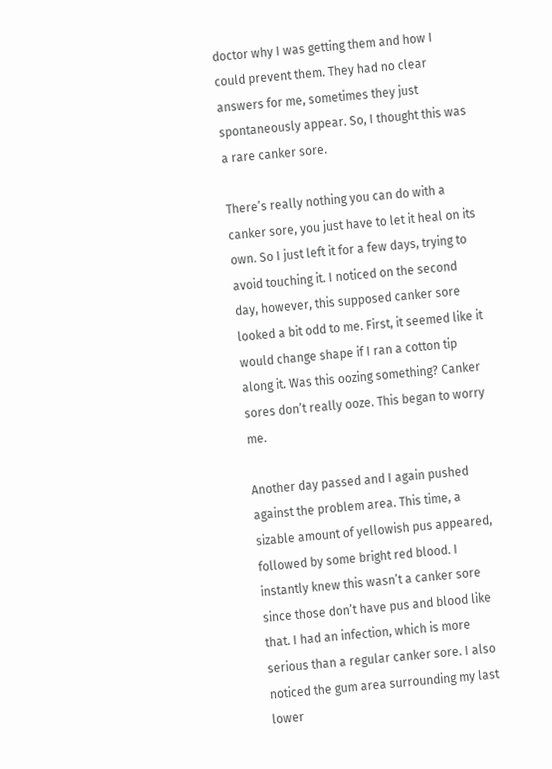doctor why I was getting them and how I could prevent them. They had no clear answers for me, sometimes they just spontaneously appear. So, I thought this was a rare canker sore.

There’s really nothing you can do with a canker sore, you just have to let it heal on its own. So I just left it for a few days, trying to avoid touching it. I noticed on the second day, however, this supposed canker sore looked a bit odd to me. First, it seemed like it would change shape if I ran a cotton tip along it. Was this oozing something? Canker sores don’t really ooze. This began to worry me.

Another day passed and I again pushed against the problem area. This time, a sizable amount of yellowish pus appeared, followed by some bright red blood. I instantly knew this wasn’t a canker sore since those don’t have pus and blood like that. I had an infection, which is more serious than a regular canker sore. I also noticed the gum area surrounding my last lower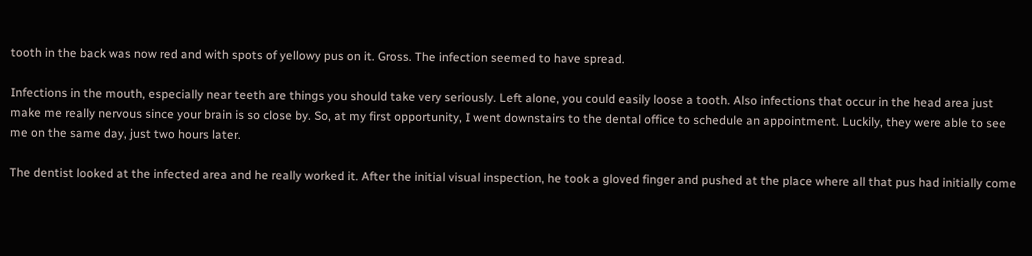tooth in the back was now red and with spots of yellowy pus on it. Gross. The infection seemed to have spread.

Infections in the mouth, especially near teeth are things you should take very seriously. Left alone, you could easily loose a tooth. Also infections that occur in the head area just make me really nervous since your brain is so close by. So, at my first opportunity, I went downstairs to the dental office to schedule an appointment. Luckily, they were able to see me on the same day, just two hours later.

The dentist looked at the infected area and he really worked it. After the initial visual inspection, he took a gloved finger and pushed at the place where all that pus had initially come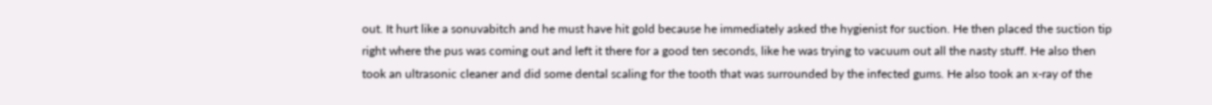out. It hurt like a sonuvabitch and he must have hit gold because he immediately asked the hygienist for suction. He then placed the suction tip right where the pus was coming out and left it there for a good ten seconds, like he was trying to vacuum out all the nasty stuff. He also then took an ultrasonic cleaner and did some dental scaling for the tooth that was surrounded by the infected gums. He also took an x-ray of the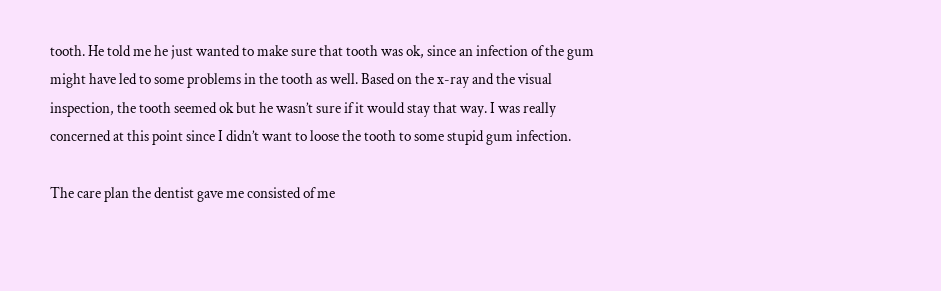tooth. He told me he just wanted to make sure that tooth was ok, since an infection of the gum might have led to some problems in the tooth as well. Based on the x-ray and the visual inspection, the tooth seemed ok but he wasn’t sure if it would stay that way. I was really concerned at this point since I didn’t want to loose the tooth to some stupid gum infection.

The care plan the dentist gave me consisted of me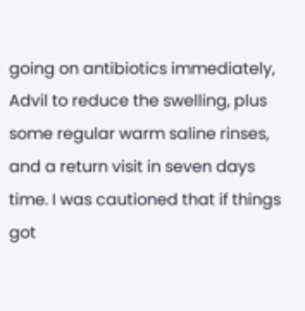going on antibiotics immediately, Advil to reduce the swelling, plus some regular warm saline rinses, and a return visit in seven days time. I was cautioned that if things got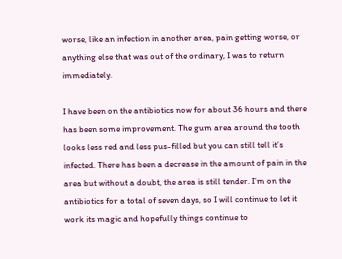worse, like an infection in another area, pain getting worse, or anything else that was out of the ordinary, I was to return immediately.

I have been on the antibiotics now for about 36 hours and there has been some improvement. The gum area around the tooth looks less red and less pus-filled but you can still tell it’s infected. There has been a decrease in the amount of pain in the area but without a doubt, the area is still tender. I’m on the antibiotics for a total of seven days, so I will continue to let it work its magic and hopefully things continue to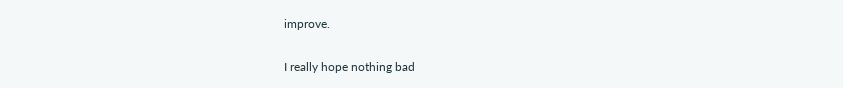improve.

I really hope nothing bad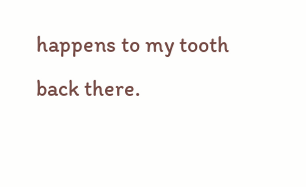happens to my tooth back there.